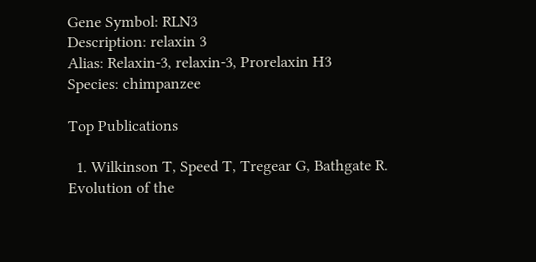Gene Symbol: RLN3
Description: relaxin 3
Alias: Relaxin-3, relaxin-3, Prorelaxin H3
Species: chimpanzee

Top Publications

  1. Wilkinson T, Speed T, Tregear G, Bathgate R. Evolution of the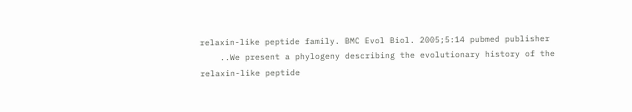relaxin-like peptide family. BMC Evol Biol. 2005;5:14 pubmed publisher
    ..We present a phylogeny describing the evolutionary history of the relaxin-like peptide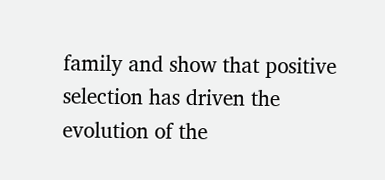family and show that positive selection has driven the evolution of the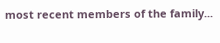most recent members of the family...